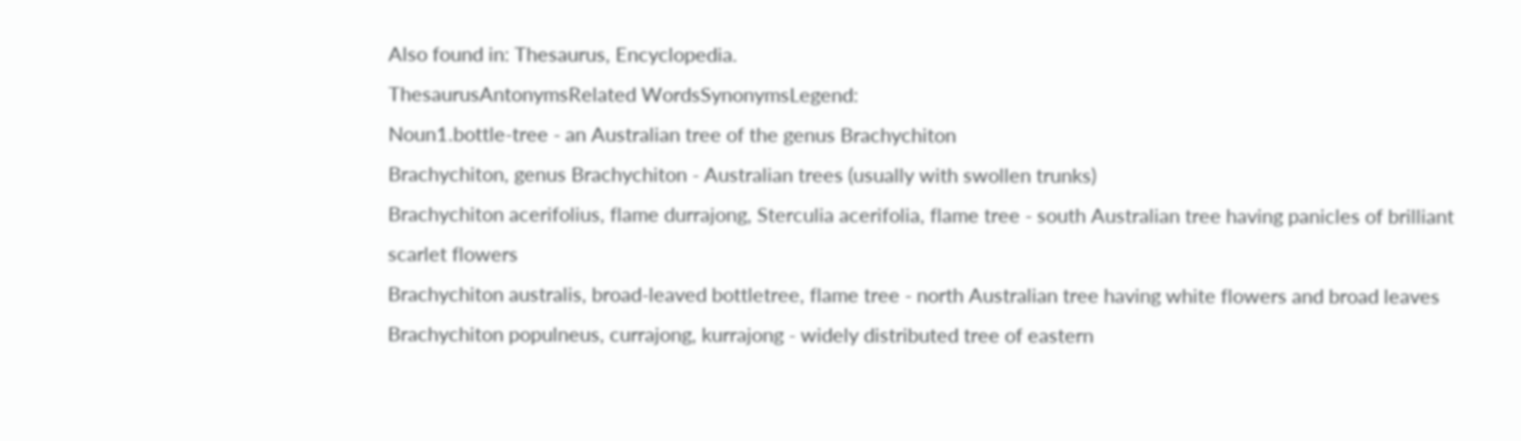Also found in: Thesaurus, Encyclopedia.
ThesaurusAntonymsRelated WordsSynonymsLegend:
Noun1.bottle-tree - an Australian tree of the genus Brachychiton
Brachychiton, genus Brachychiton - Australian trees (usually with swollen trunks)
Brachychiton acerifolius, flame durrajong, Sterculia acerifolia, flame tree - south Australian tree having panicles of brilliant scarlet flowers
Brachychiton australis, broad-leaved bottletree, flame tree - north Australian tree having white flowers and broad leaves
Brachychiton populneus, currajong, kurrajong - widely distributed tree of eastern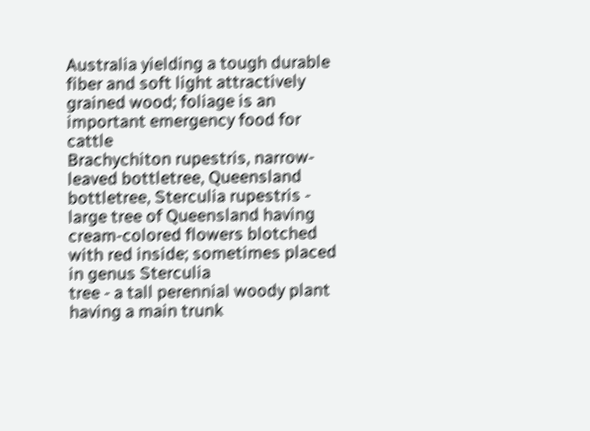Australia yielding a tough durable fiber and soft light attractively grained wood; foliage is an important emergency food for cattle
Brachychiton rupestris, narrow-leaved bottletree, Queensland bottletree, Sterculia rupestris - large tree of Queensland having cream-colored flowers blotched with red inside; sometimes placed in genus Sterculia
tree - a tall perennial woody plant having a main trunk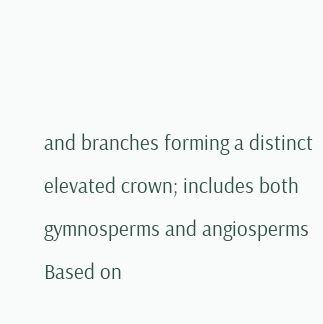and branches forming a distinct elevated crown; includes both gymnosperms and angiosperms
Based on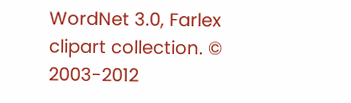WordNet 3.0, Farlex clipart collection. © 2003-2012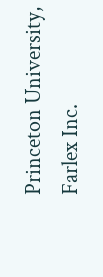Princeton University, Farlex Inc.